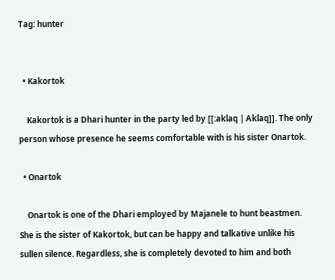Tag: hunter


  • Kakortok

    Kakortok is a Dhari hunter in the party led by [[:aklaq | Aklaq]]. The only person whose presence he seems comfortable with is his sister Onartok.

  • Onartok

    Onartok is one of the Dhari employed by Majanele to hunt beastmen. She is the sister of Kakortok, but can be happy and talkative unlike his sullen silence. Regardless, she is completely devoted to him and both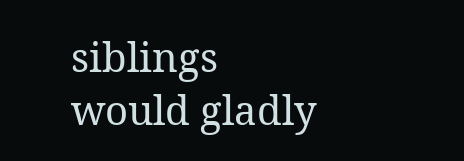siblings would gladly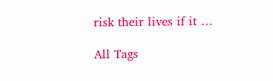risk their lives if it …

All Tags